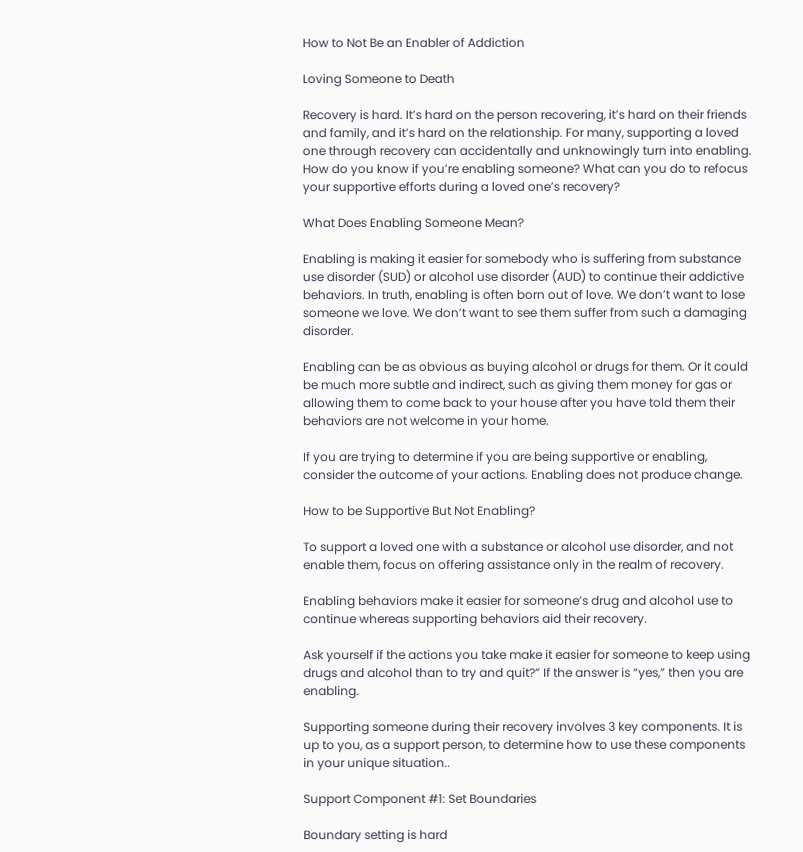How to Not Be an Enabler of Addiction

Loving Someone to Death

Recovery is hard. It’s hard on the person recovering, it’s hard on their friends and family, and it’s hard on the relationship. For many, supporting a loved one through recovery can accidentally and unknowingly turn into enabling. How do you know if you’re enabling someone? What can you do to refocus your supportive efforts during a loved one’s recovery?

What Does Enabling Someone Mean?

Enabling is making it easier for somebody who is suffering from substance use disorder (SUD) or alcohol use disorder (AUD) to continue their addictive behaviors. In truth, enabling is often born out of love. We don’t want to lose someone we love. We don’t want to see them suffer from such a damaging disorder.

Enabling can be as obvious as buying alcohol or drugs for them. Or it could be much more subtle and indirect, such as giving them money for gas or allowing them to come back to your house after you have told them their behaviors are not welcome in your home.

If you are trying to determine if you are being supportive or enabling, consider the outcome of your actions. Enabling does not produce change.

How to be Supportive But Not Enabling?

To support a loved one with a substance or alcohol use disorder, and not enable them, focus on offering assistance only in the realm of recovery.

Enabling behaviors make it easier for someone’s drug and alcohol use to continue whereas supporting behaviors aid their recovery.

Ask yourself if the actions you take make it easier for someone to keep using drugs and alcohol than to try and quit?” If the answer is “yes,” then you are enabling.

Supporting someone during their recovery involves 3 key components. It is up to you, as a support person, to determine how to use these components in your unique situation..

Support Component #1: Set Boundaries

Boundary setting is hard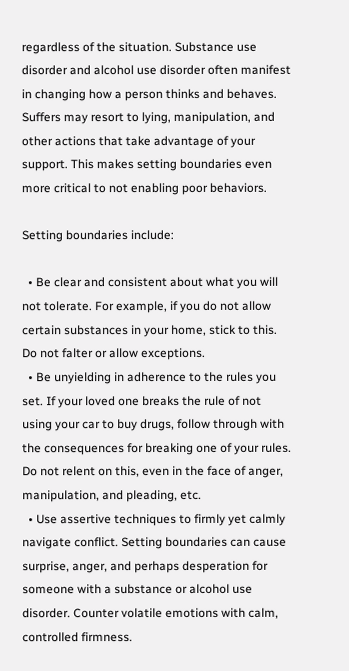regardless of the situation. Substance use disorder and alcohol use disorder often manifest in changing how a person thinks and behaves. Suffers may resort to lying, manipulation, and other actions that take advantage of your support. This makes setting boundaries even more critical to not enabling poor behaviors.

Setting boundaries include:

  • Be clear and consistent about what you will not tolerate. For example, if you do not allow certain substances in your home, stick to this. Do not falter or allow exceptions.
  • Be unyielding in adherence to the rules you set. If your loved one breaks the rule of not using your car to buy drugs, follow through with the consequences for breaking one of your rules. Do not relent on this, even in the face of anger, manipulation, and pleading, etc.
  • Use assertive techniques to firmly yet calmly navigate conflict. Setting boundaries can cause surprise, anger, and perhaps desperation for someone with a substance or alcohol use disorder. Counter volatile emotions with calm, controlled firmness.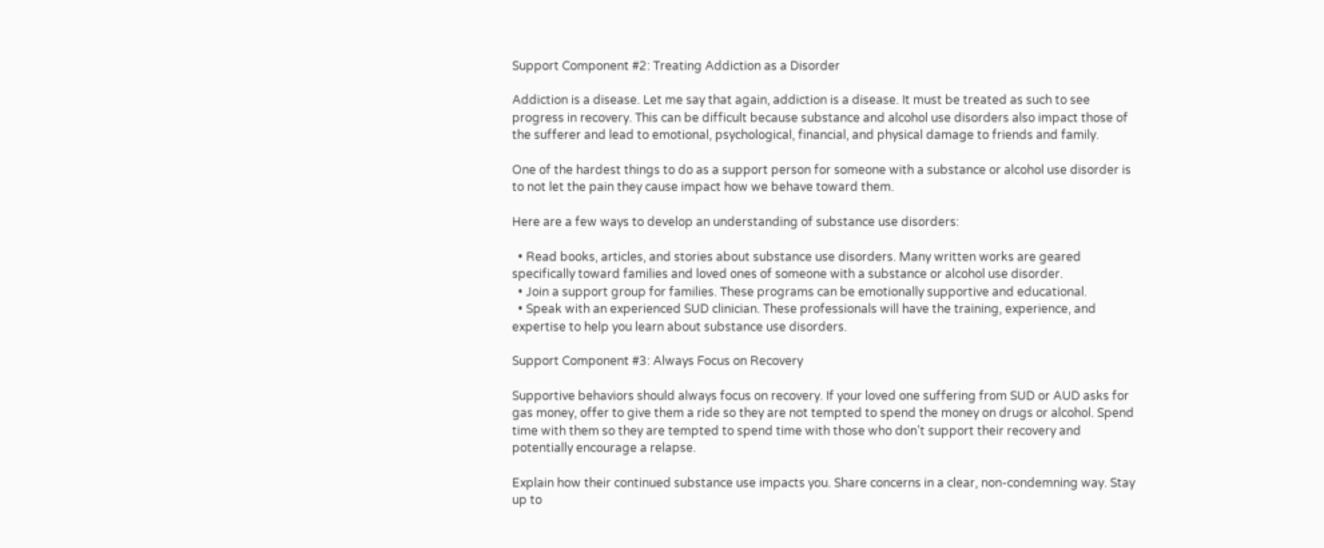Support Component #2: Treating Addiction as a Disorder

Addiction is a disease. Let me say that again, addiction is a disease. It must be treated as such to see progress in recovery. This can be difficult because substance and alcohol use disorders also impact those of the sufferer and lead to emotional, psychological, financial, and physical damage to friends and family.

One of the hardest things to do as a support person for someone with a substance or alcohol use disorder is to not let the pain they cause impact how we behave toward them.

Here are a few ways to develop an understanding of substance use disorders:

  • Read books, articles, and stories about substance use disorders. Many written works are geared specifically toward families and loved ones of someone with a substance or alcohol use disorder.
  • Join a support group for families. These programs can be emotionally supportive and educational.
  • Speak with an experienced SUD clinician. These professionals will have the training, experience, and expertise to help you learn about substance use disorders.

Support Component #3: Always Focus on Recovery

Supportive behaviors should always focus on recovery. If your loved one suffering from SUD or AUD asks for gas money, offer to give them a ride so they are not tempted to spend the money on drugs or alcohol. Spend time with them so they are tempted to spend time with those who don’t support their recovery and potentially encourage a relapse.

Explain how their continued substance use impacts you. Share concerns in a clear, non-condemning way. Stay up to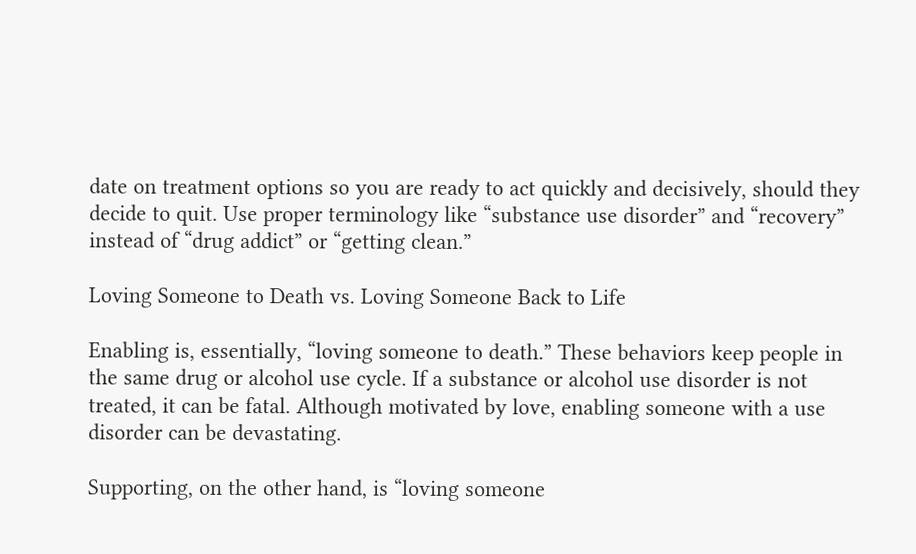date on treatment options so you are ready to act quickly and decisively, should they decide to quit. Use proper terminology like “substance use disorder” and “recovery” instead of “drug addict” or “getting clean.”

Loving Someone to Death vs. Loving Someone Back to Life

Enabling is, essentially, “loving someone to death.” These behaviors keep people in the same drug or alcohol use cycle. If a substance or alcohol use disorder is not treated, it can be fatal. Although motivated by love, enabling someone with a use disorder can be devastating.

Supporting, on the other hand, is “loving someone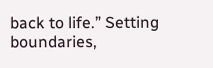back to life.” Setting boundaries,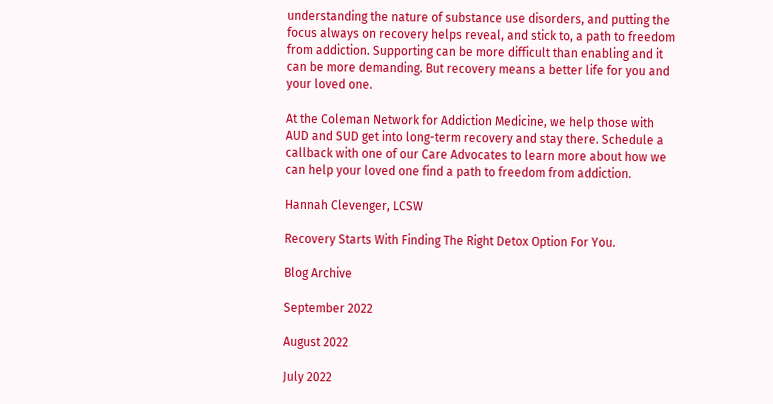understanding the nature of substance use disorders, and putting the focus always on recovery helps reveal, and stick to, a path to freedom from addiction. Supporting can be more difficult than enabling and it can be more demanding. But recovery means a better life for you and your loved one.

At the Coleman Network for Addiction Medicine, we help those with AUD and SUD get into long-term recovery and stay there. Schedule a callback with one of our Care Advocates to learn more about how we can help your loved one find a path to freedom from addiction.

Hannah Clevenger, LCSW

Recovery Starts With Finding The Right Detox Option For You.

Blog Archive

September 2022

August 2022

July 2022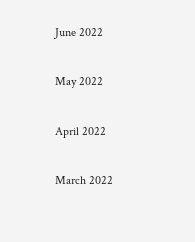June 2022

May 2022

April 2022

March 2022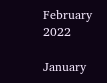February 2022

January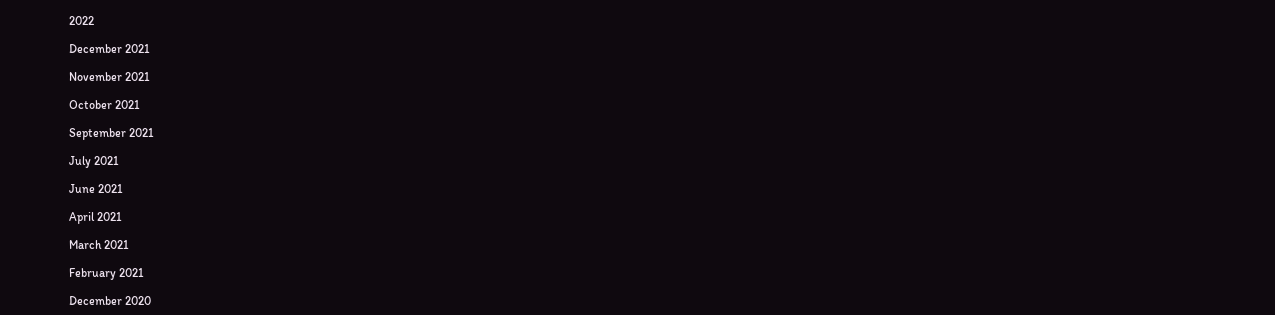2022

December 2021

November 2021

October 2021

September 2021

July 2021

June 2021

April 2021

March 2021

February 2021

December 2020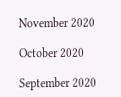November 2020

October 2020

September 2020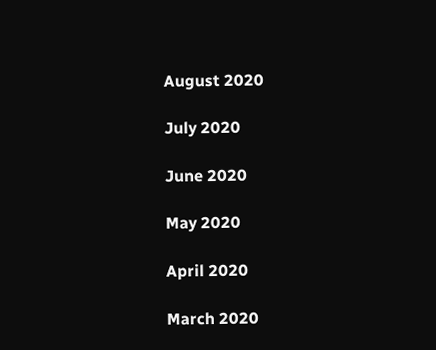August 2020

July 2020

June 2020

May 2020

April 2020

March 2020